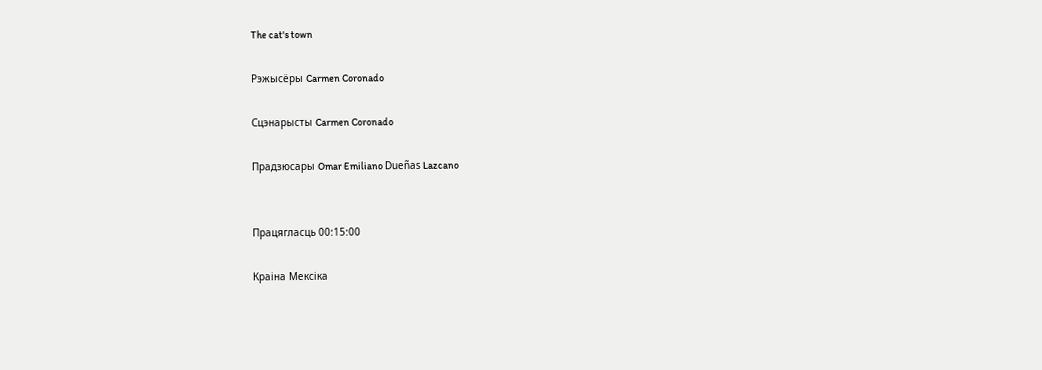The cat's town

Рэжысёры Carmen Coronado

Сцэнарысты Carmen Coronado

Прадзюсары Omar Emiliano Dueñas Lazcano


Працягласць 00:15:00

Краіна Мексіка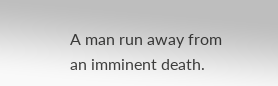A man run away from an imminent death.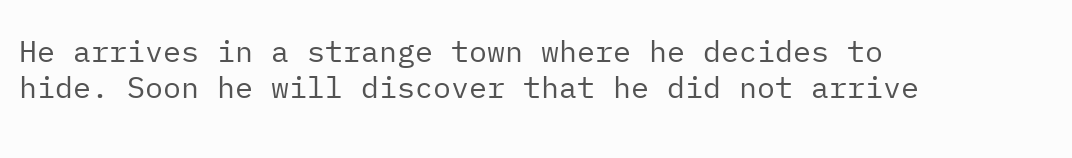He arrives in a strange town where he decides to hide. Soon he will discover that he did not arrive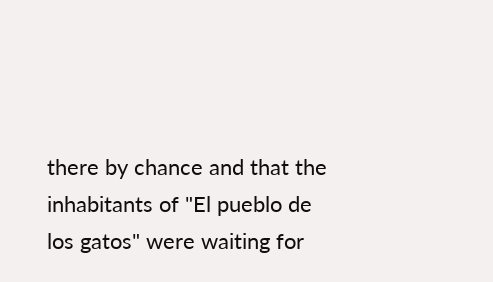there by chance and that the inhabitants of "El pueblo de los gatos" were waiting for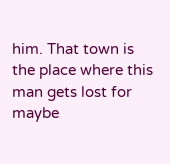him. That town is the place where this man gets lost for maybe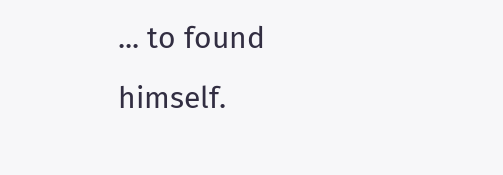... to found himself.